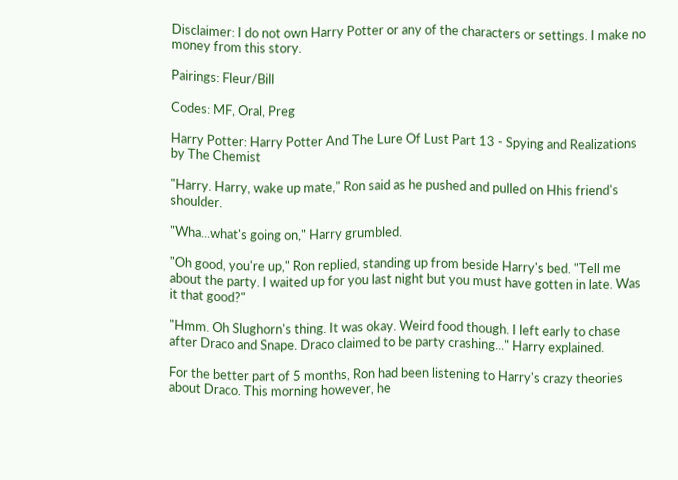Disclaimer: I do not own Harry Potter or any of the characters or settings. I make no money from this story.

Pairings: Fleur/Bill

Codes: MF, Oral, Preg

Harry Potter: Harry Potter And The Lure Of Lust Part 13 - Spying and Realizations
by The Chemist

"Harry. Harry, wake up mate," Ron said as he pushed and pulled on Hhis friend's shoulder.

"Wha...what's going on," Harry grumbled.

"Oh good, you're up," Ron replied, standing up from beside Harry's bed. "Tell me about the party. I waited up for you last night but you must have gotten in late. Was it that good?"

"Hmm. Oh Slughorn's thing. It was okay. Weird food though. I left early to chase after Draco and Snape. Draco claimed to be party crashing..." Harry explained.

For the better part of 5 months, Ron had been listening to Harry's crazy theories about Draco. This morning however, he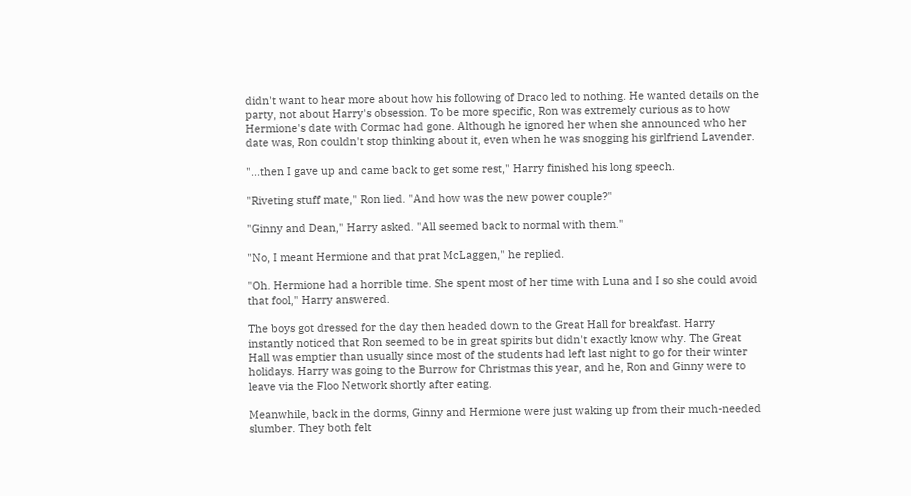didn't want to hear more about how his following of Draco led to nothing. He wanted details on the party, not about Harry's obsession. To be more specific, Ron was extremely curious as to how Hermione's date with Cormac had gone. Although he ignored her when she announced who her date was, Ron couldn't stop thinking about it, even when he was snogging his girlfriend Lavender.

"...then I gave up and came back to get some rest," Harry finished his long speech.

"Riveting stuff mate," Ron lied. "And how was the new power couple?"

"Ginny and Dean," Harry asked. "All seemed back to normal with them."

"No, I meant Hermione and that prat McLaggen," he replied.

"Oh. Hermione had a horrible time. She spent most of her time with Luna and I so she could avoid that fool," Harry answered.

The boys got dressed for the day then headed down to the Great Hall for breakfast. Harry instantly noticed that Ron seemed to be in great spirits but didn't exactly know why. The Great Hall was emptier than usually since most of the students had left last night to go for their winter holidays. Harry was going to the Burrow for Christmas this year, and he, Ron and Ginny were to leave via the Floo Network shortly after eating.

Meanwhile, back in the dorms, Ginny and Hermione were just waking up from their much-needed slumber. They both felt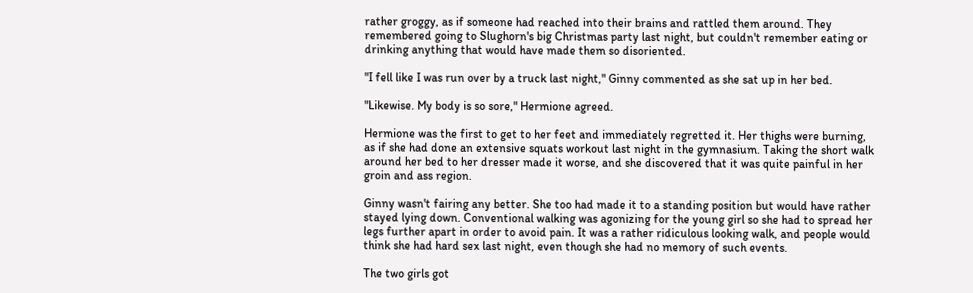rather groggy, as if someone had reached into their brains and rattled them around. They remembered going to Slughorn's big Christmas party last night, but couldn't remember eating or drinking anything that would have made them so disoriented.

"I fell like I was run over by a truck last night," Ginny commented as she sat up in her bed.

"Likewise. My body is so sore," Hermione agreed.

Hermione was the first to get to her feet and immediately regretted it. Her thighs were burning, as if she had done an extensive squats workout last night in the gymnasium. Taking the short walk around her bed to her dresser made it worse, and she discovered that it was quite painful in her groin and ass region.

Ginny wasn't fairing any better. She too had made it to a standing position but would have rather stayed lying down. Conventional walking was agonizing for the young girl so she had to spread her legs further apart in order to avoid pain. It was a rather ridiculous looking walk, and people would think she had hard sex last night, even though she had no memory of such events.

The two girls got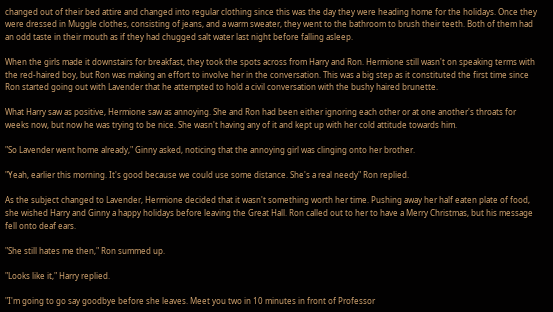changed out of their bed attire and changed into regular clothing since this was the day they were heading home for the holidays. Once they were dressed in Muggle clothes, consisting of jeans, and a warm sweater, they went to the bathroom to brush their teeth. Both of them had an odd taste in their mouth as if they had chugged salt water last night before falling asleep.

When the girls made it downstairs for breakfast, they took the spots across from Harry and Ron. Hermione still wasn't on speaking terms with the red-haired boy, but Ron was making an effort to involve her in the conversation. This was a big step as it constituted the first time since Ron started going out with Lavender that he attempted to hold a civil conversation with the bushy haired brunette.

What Harry saw as positive, Hermione saw as annoying. She and Ron had been either ignoring each other or at one another's throats for weeks now, but now he was trying to be nice. She wasn't having any of it and kept up with her cold attitude towards him.

"So Lavender went home already," Ginny asked, noticing that the annoying girl was clinging onto her brother.

"Yeah, earlier this morning. It's good because we could use some distance. She's a real needy" Ron replied.

As the subject changed to Lavender, Hermione decided that it wasn't something worth her time. Pushing away her half eaten plate of food, she wished Harry and Ginny a happy holidays before leaving the Great Hall. Ron called out to her to have a Merry Christmas, but his message fell onto deaf ears.

"She still hates me then," Ron summed up.

"Looks like it," Harry replied.

"I'm going to go say goodbye before she leaves. Meet you two in 10 minutes in front of Professor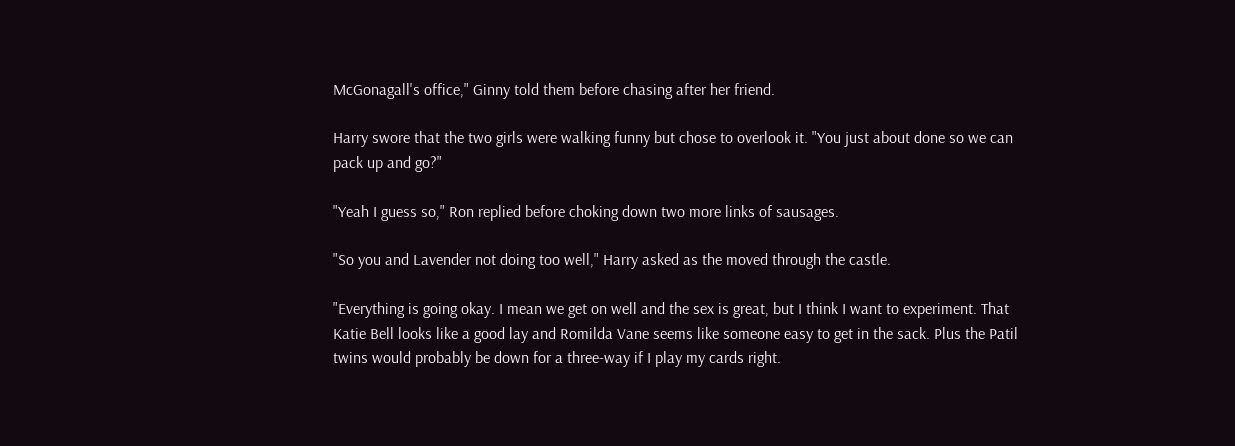McGonagall's office," Ginny told them before chasing after her friend.

Harry swore that the two girls were walking funny but chose to overlook it. "You just about done so we can pack up and go?"

"Yeah I guess so," Ron replied before choking down two more links of sausages.

"So you and Lavender not doing too well," Harry asked as the moved through the castle.

"Everything is going okay. I mean we get on well and the sex is great, but I think I want to experiment. That Katie Bell looks like a good lay and Romilda Vane seems like someone easy to get in the sack. Plus the Patil twins would probably be down for a three-way if I play my cards right.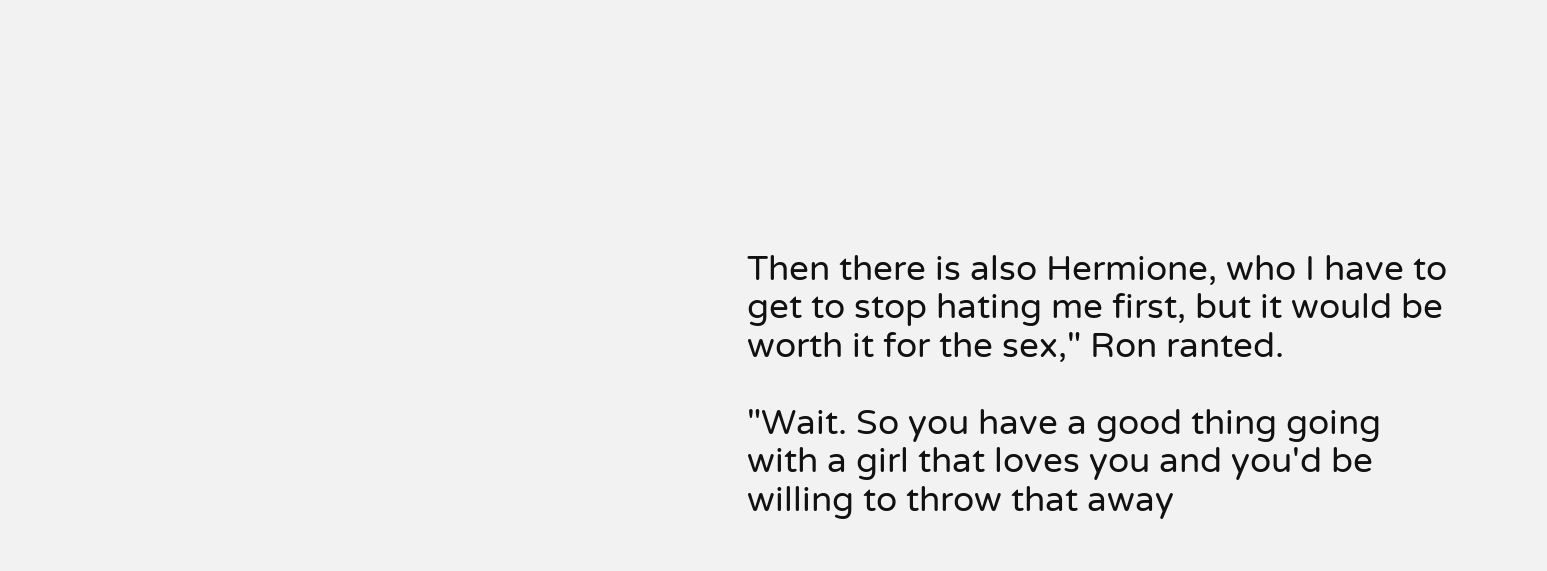Then there is also Hermione, who I have to get to stop hating me first, but it would be worth it for the sex," Ron ranted.

"Wait. So you have a good thing going with a girl that loves you and you'd be willing to throw that away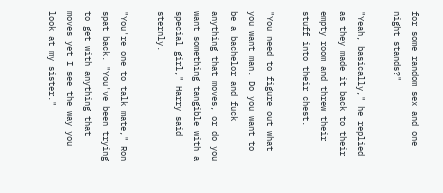for some random sex and one night stands?"

"Yeah, basically," he replied as they made it back to their empty room and threw their stuff into their chest.

"You need to figure out what you want man. Do you want to be a bachelor and fuck anything that moves, or do you want something tangible with a special girl," Harry said sternly.

"You're one to talk mate," Ron spat back. "You've been trying to get with anything that moves yet I see the way you look at my sister."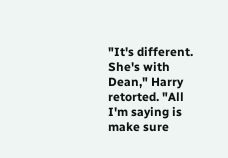"It's different. She's with Dean," Harry retorted. "All I'm saying is make sure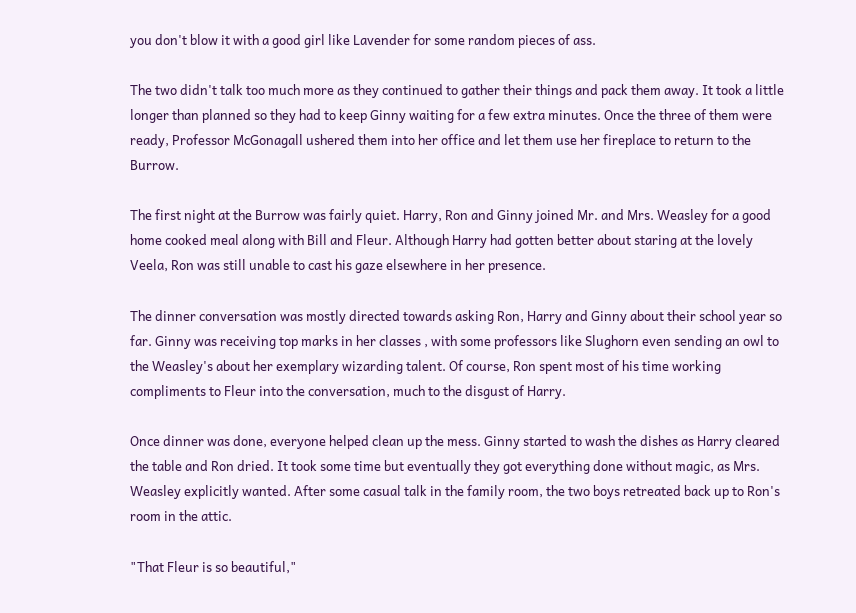you don't blow it with a good girl like Lavender for some random pieces of ass.

The two didn't talk too much more as they continued to gather their things and pack them away. It took a little longer than planned so they had to keep Ginny waiting for a few extra minutes. Once the three of them were ready, Professor McGonagall ushered them into her office and let them use her fireplace to return to the Burrow.

The first night at the Burrow was fairly quiet. Harry, Ron and Ginny joined Mr. and Mrs. Weasley for a good home cooked meal along with Bill and Fleur. Although Harry had gotten better about staring at the lovely Veela, Ron was still unable to cast his gaze elsewhere in her presence.

The dinner conversation was mostly directed towards asking Ron, Harry and Ginny about their school year so far. Ginny was receiving top marks in her classes , with some professors like Slughorn even sending an owl to the Weasley's about her exemplary wizarding talent. Of course, Ron spent most of his time working compliments to Fleur into the conversation, much to the disgust of Harry.

Once dinner was done, everyone helped clean up the mess. Ginny started to wash the dishes as Harry cleared the table and Ron dried. It took some time but eventually they got everything done without magic, as Mrs. Weasley explicitly wanted. After some casual talk in the family room, the two boys retreated back up to Ron's room in the attic.

"That Fleur is so beautiful,"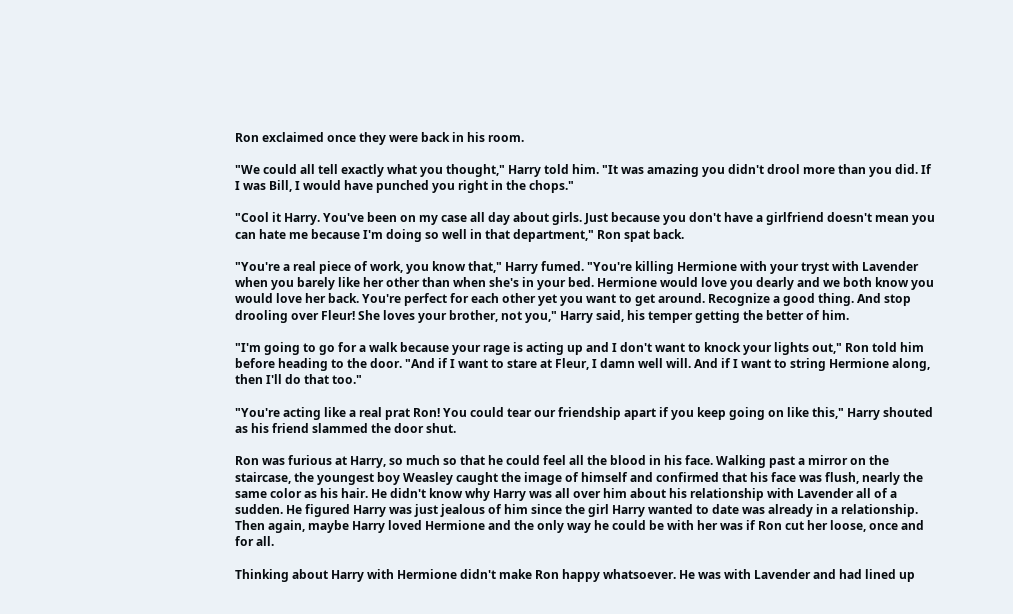Ron exclaimed once they were back in his room.

"We could all tell exactly what you thought," Harry told him. "It was amazing you didn't drool more than you did. If I was Bill, I would have punched you right in the chops."

"Cool it Harry. You've been on my case all day about girls. Just because you don't have a girlfriend doesn't mean you can hate me because I'm doing so well in that department," Ron spat back.

"You're a real piece of work, you know that," Harry fumed. "You're killing Hermione with your tryst with Lavender when you barely like her other than when she's in your bed. Hermione would love you dearly and we both know you would love her back. You're perfect for each other yet you want to get around. Recognize a good thing. And stop drooling over Fleur! She loves your brother, not you," Harry said, his temper getting the better of him.

"I'm going to go for a walk because your rage is acting up and I don't want to knock your lights out," Ron told him before heading to the door. "And if I want to stare at Fleur, I damn well will. And if I want to string Hermione along, then I'll do that too."

"You're acting like a real prat Ron! You could tear our friendship apart if you keep going on like this," Harry shouted as his friend slammed the door shut.

Ron was furious at Harry, so much so that he could feel all the blood in his face. Walking past a mirror on the staircase, the youngest boy Weasley caught the image of himself and confirmed that his face was flush, nearly the same color as his hair. He didn't know why Harry was all over him about his relationship with Lavender all of a sudden. He figured Harry was just jealous of him since the girl Harry wanted to date was already in a relationship. Then again, maybe Harry loved Hermione and the only way he could be with her was if Ron cut her loose, once and for all.

Thinking about Harry with Hermione didn't make Ron happy whatsoever. He was with Lavender and had lined up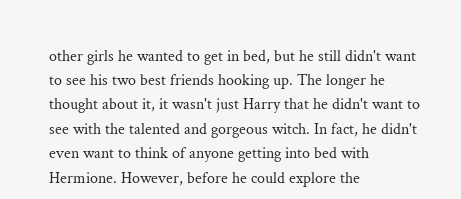other girls he wanted to get in bed, but he still didn't want to see his two best friends hooking up. The longer he thought about it, it wasn't just Harry that he didn't want to see with the talented and gorgeous witch. In fact, he didn't even want to think of anyone getting into bed with Hermione. However, before he could explore the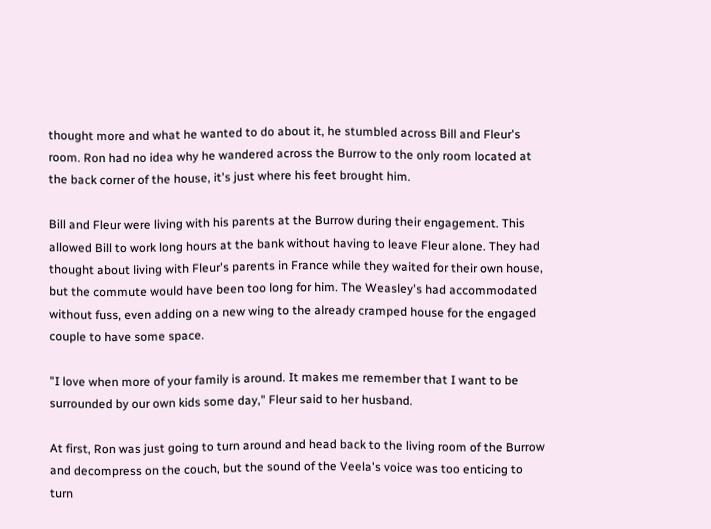thought more and what he wanted to do about it, he stumbled across Bill and Fleur's room. Ron had no idea why he wandered across the Burrow to the only room located at the back corner of the house, it's just where his feet brought him.

Bill and Fleur were living with his parents at the Burrow during their engagement. This allowed Bill to work long hours at the bank without having to leave Fleur alone. They had thought about living with Fleur's parents in France while they waited for their own house, but the commute would have been too long for him. The Weasley's had accommodated without fuss, even adding on a new wing to the already cramped house for the engaged couple to have some space.

"I love when more of your family is around. It makes me remember that I want to be surrounded by our own kids some day," Fleur said to her husband.

At first, Ron was just going to turn around and head back to the living room of the Burrow and decompress on the couch, but the sound of the Veela's voice was too enticing to turn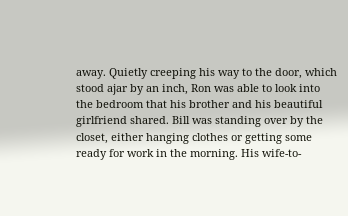away. Quietly creeping his way to the door, which stood ajar by an inch, Ron was able to look into the bedroom that his brother and his beautiful girlfriend shared. Bill was standing over by the closet, either hanging clothes or getting some ready for work in the morning. His wife-to-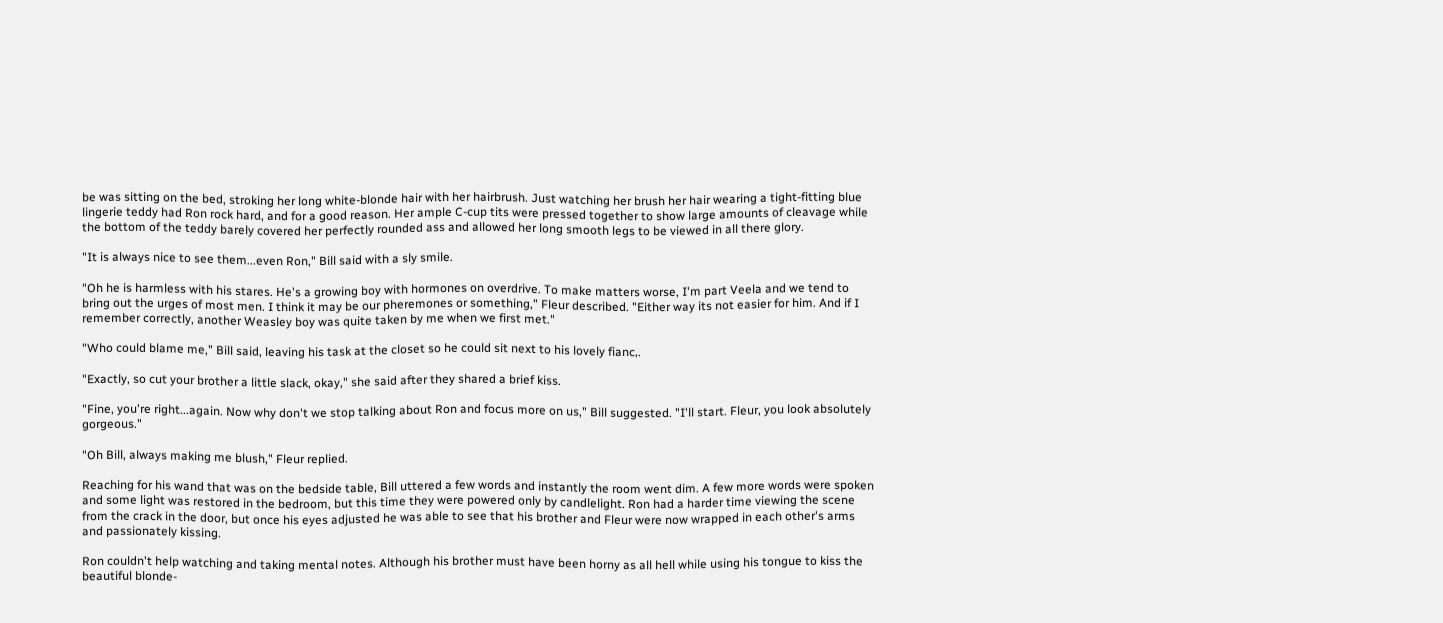be was sitting on the bed, stroking her long white-blonde hair with her hairbrush. Just watching her brush her hair wearing a tight-fitting blue lingerie teddy had Ron rock hard, and for a good reason. Her ample C-cup tits were pressed together to show large amounts of cleavage while the bottom of the teddy barely covered her perfectly rounded ass and allowed her long smooth legs to be viewed in all there glory.

"It is always nice to see them...even Ron," Bill said with a sly smile.

"Oh he is harmless with his stares. He's a growing boy with hormones on overdrive. To make matters worse, I'm part Veela and we tend to bring out the urges of most men. I think it may be our pheremones or something," Fleur described. "Either way its not easier for him. And if I remember correctly, another Weasley boy was quite taken by me when we first met."

"Who could blame me," Bill said, leaving his task at the closet so he could sit next to his lovely fianc‚.

"Exactly, so cut your brother a little slack, okay," she said after they shared a brief kiss.

"Fine, you're right...again. Now why don't we stop talking about Ron and focus more on us," Bill suggested. "I'll start. Fleur, you look absolutely gorgeous."

"Oh Bill, always making me blush," Fleur replied.

Reaching for his wand that was on the bedside table, Bill uttered a few words and instantly the room went dim. A few more words were spoken and some light was restored in the bedroom, but this time they were powered only by candlelight. Ron had a harder time viewing the scene from the crack in the door, but once his eyes adjusted he was able to see that his brother and Fleur were now wrapped in each other's arms and passionately kissing.

Ron couldn't help watching and taking mental notes. Although his brother must have been horny as all hell while using his tongue to kiss the beautiful blonde-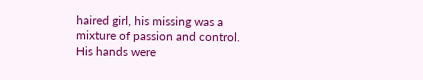haired girl, his missing was a mixture of passion and control. His hands were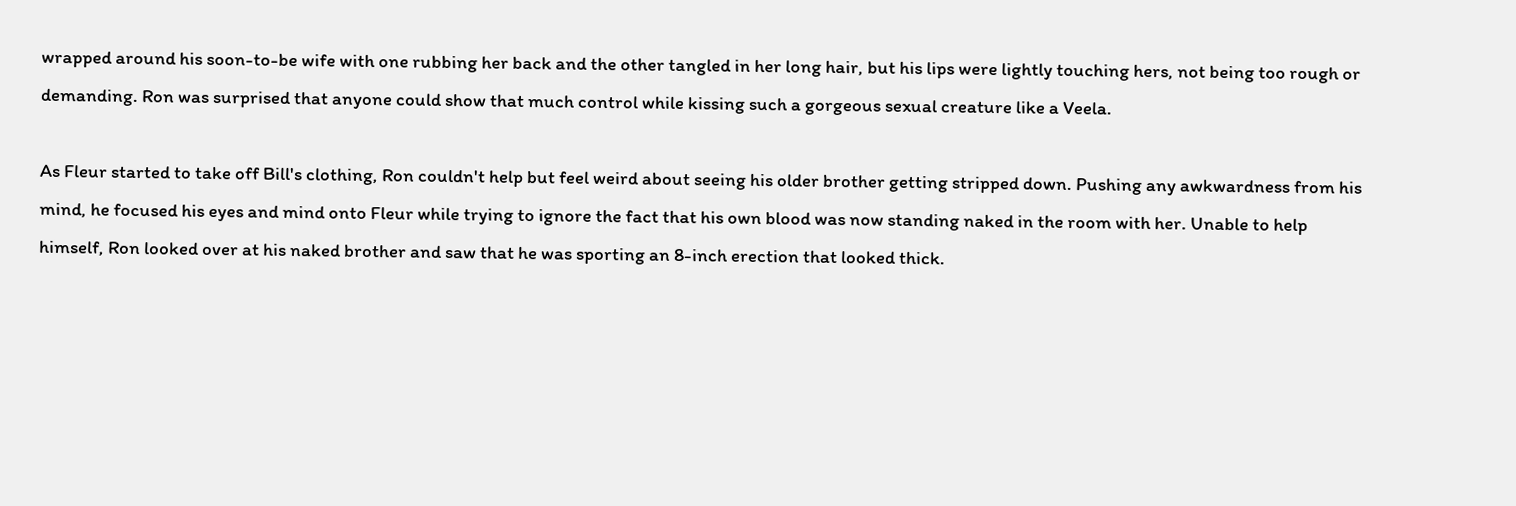wrapped around his soon-to-be wife with one rubbing her back and the other tangled in her long hair, but his lips were lightly touching hers, not being too rough or demanding. Ron was surprised that anyone could show that much control while kissing such a gorgeous sexual creature like a Veela.

As Fleur started to take off Bill's clothing, Ron couldn't help but feel weird about seeing his older brother getting stripped down. Pushing any awkwardness from his mind, he focused his eyes and mind onto Fleur while trying to ignore the fact that his own blood was now standing naked in the room with her. Unable to help himself, Ron looked over at his naked brother and saw that he was sporting an 8-inch erection that looked thick.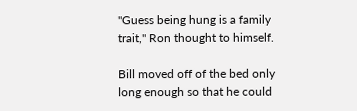"Guess being hung is a family trait," Ron thought to himself.

Bill moved off of the bed only long enough so that he could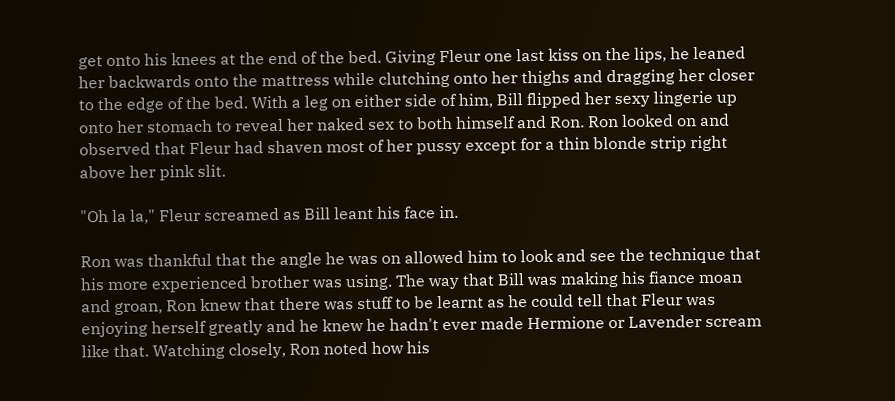get onto his knees at the end of the bed. Giving Fleur one last kiss on the lips, he leaned her backwards onto the mattress while clutching onto her thighs and dragging her closer to the edge of the bed. With a leg on either side of him, Bill flipped her sexy lingerie up onto her stomach to reveal her naked sex to both himself and Ron. Ron looked on and observed that Fleur had shaven most of her pussy except for a thin blonde strip right above her pink slit.

"Oh la la," Fleur screamed as Bill leant his face in.

Ron was thankful that the angle he was on allowed him to look and see the technique that his more experienced brother was using. The way that Bill was making his fiance moan and groan, Ron knew that there was stuff to be learnt as he could tell that Fleur was enjoying herself greatly and he knew he hadn't ever made Hermione or Lavender scream like that. Watching closely, Ron noted how his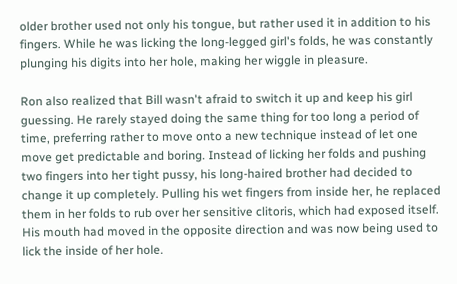older brother used not only his tongue, but rather used it in addition to his fingers. While he was licking the long-legged girl's folds, he was constantly plunging his digits into her hole, making her wiggle in pleasure.

Ron also realized that Bill wasn't afraid to switch it up and keep his girl guessing. He rarely stayed doing the same thing for too long a period of time, preferring rather to move onto a new technique instead of let one move get predictable and boring. Instead of licking her folds and pushing two fingers into her tight pussy, his long-haired brother had decided to change it up completely. Pulling his wet fingers from inside her, he replaced them in her folds to rub over her sensitive clitoris, which had exposed itself. His mouth had moved in the opposite direction and was now being used to lick the inside of her hole.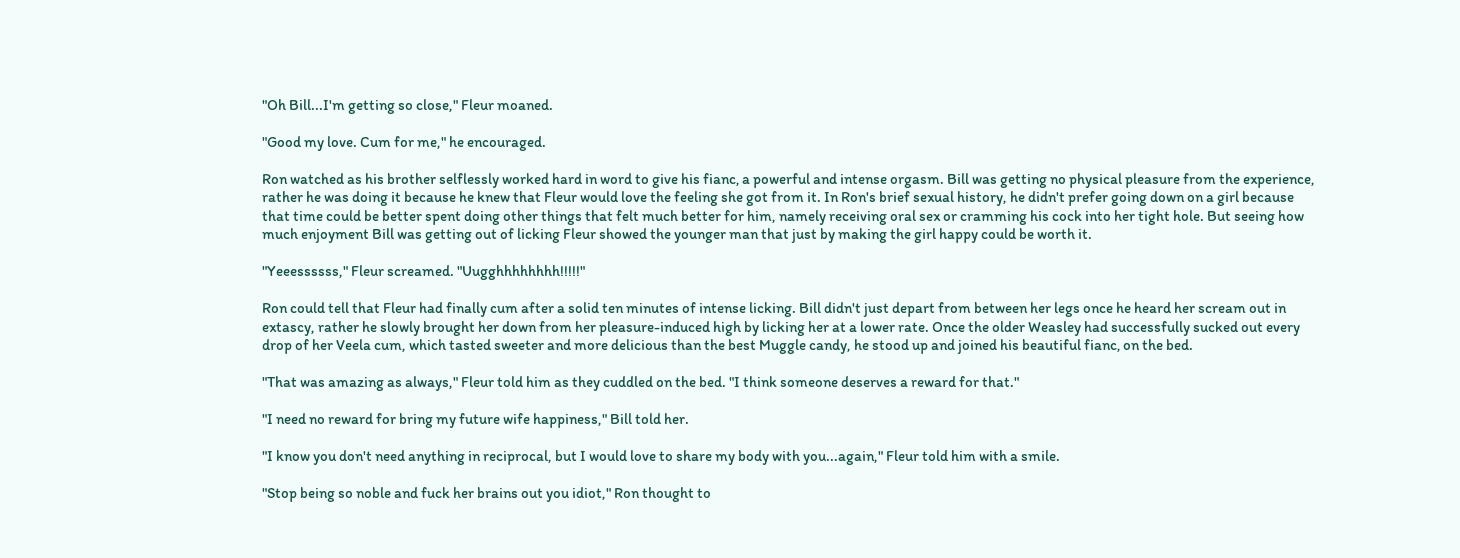"Oh Bill...I'm getting so close," Fleur moaned.

"Good my love. Cum for me," he encouraged.

Ron watched as his brother selflessly worked hard in word to give his fianc‚ a powerful and intense orgasm. Bill was getting no physical pleasure from the experience, rather he was doing it because he knew that Fleur would love the feeling she got from it. In Ron's brief sexual history, he didn't prefer going down on a girl because that time could be better spent doing other things that felt much better for him, namely receiving oral sex or cramming his cock into her tight hole. But seeing how much enjoyment Bill was getting out of licking Fleur showed the younger man that just by making the girl happy could be worth it.

"Yeeessssss," Fleur screamed. "Uugghhhhhhhh!!!!!"

Ron could tell that Fleur had finally cum after a solid ten minutes of intense licking. Bill didn't just depart from between her legs once he heard her scream out in extascy, rather he slowly brought her down from her pleasure-induced high by licking her at a lower rate. Once the older Weasley had successfully sucked out every drop of her Veela cum, which tasted sweeter and more delicious than the best Muggle candy, he stood up and joined his beautiful fianc‚ on the bed.

"That was amazing as always," Fleur told him as they cuddled on the bed. "I think someone deserves a reward for that."

"I need no reward for bring my future wife happiness," Bill told her.

"I know you don't need anything in reciprocal, but I would love to share my body with you...again," Fleur told him with a smile.

"Stop being so noble and fuck her brains out you idiot," Ron thought to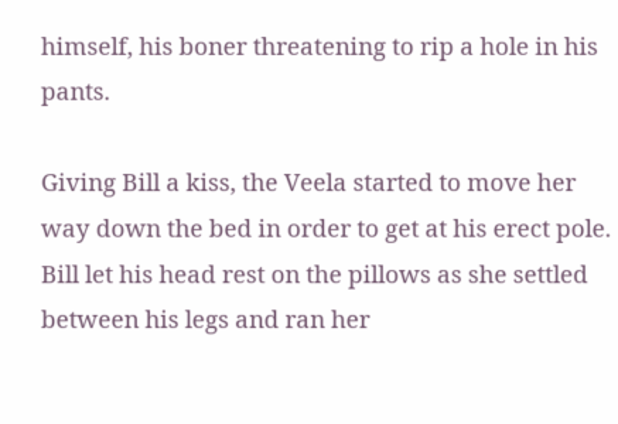himself, his boner threatening to rip a hole in his pants.

Giving Bill a kiss, the Veela started to move her way down the bed in order to get at his erect pole. Bill let his head rest on the pillows as she settled between his legs and ran her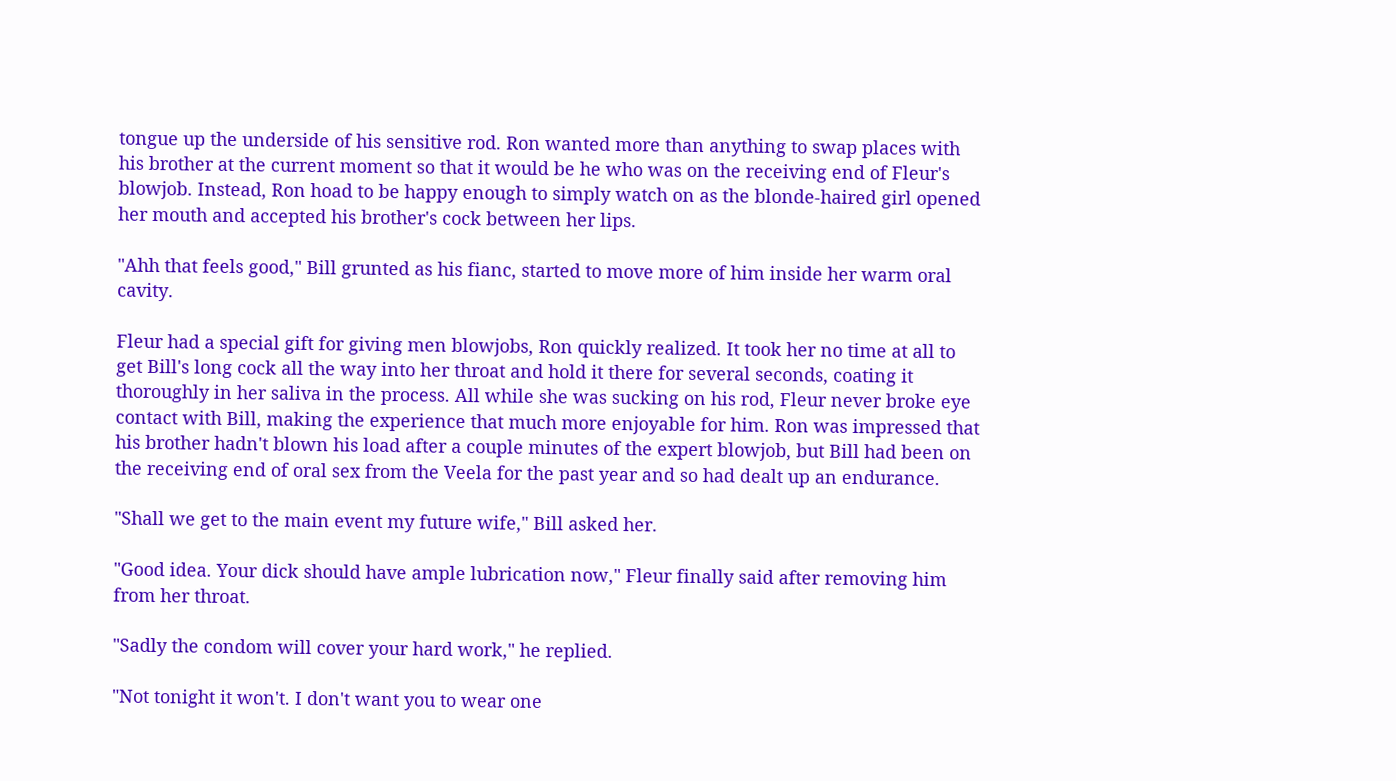tongue up the underside of his sensitive rod. Ron wanted more than anything to swap places with his brother at the current moment so that it would be he who was on the receiving end of Fleur's blowjob. Instead, Ron hoad to be happy enough to simply watch on as the blonde-haired girl opened her mouth and accepted his brother's cock between her lips.

"Ahh that feels good," Bill grunted as his fianc‚ started to move more of him inside her warm oral cavity.

Fleur had a special gift for giving men blowjobs, Ron quickly realized. It took her no time at all to get Bill's long cock all the way into her throat and hold it there for several seconds, coating it thoroughly in her saliva in the process. All while she was sucking on his rod, Fleur never broke eye contact with Bill, making the experience that much more enjoyable for him. Ron was impressed that his brother hadn't blown his load after a couple minutes of the expert blowjob, but Bill had been on the receiving end of oral sex from the Veela for the past year and so had dealt up an endurance.

"Shall we get to the main event my future wife," Bill asked her.

"Good idea. Your dick should have ample lubrication now," Fleur finally said after removing him from her throat.

"Sadly the condom will cover your hard work," he replied.

"Not tonight it won't. I don't want you to wear one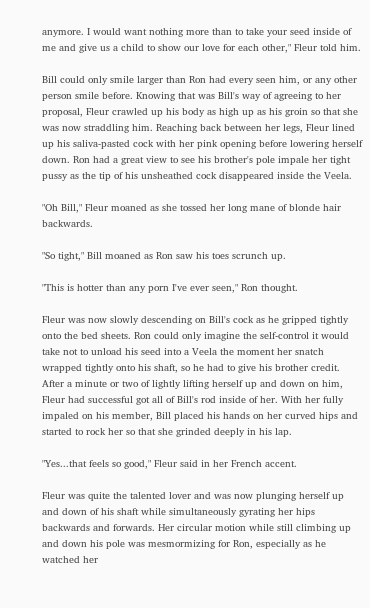anymore. I would want nothing more than to take your seed inside of me and give us a child to show our love for each other," Fleur told him.

Bill could only smile larger than Ron had every seen him, or any other person smile before. Knowing that was Bill's way of agreeing to her proposal, Fleur crawled up his body as high up as his groin so that she was now straddling him. Reaching back between her legs, Fleur lined up his saliva-pasted cock with her pink opening before lowering herself down. Ron had a great view to see his brother's pole impale her tight pussy as the tip of his unsheathed cock disappeared inside the Veela.

"Oh Bill," Fleur moaned as she tossed her long mane of blonde hair backwards.

"So tight," Bill moaned as Ron saw his toes scrunch up.

"This is hotter than any porn I've ever seen," Ron thought.

Fleur was now slowly descending on Bill's cock as he gripped tightly onto the bed sheets. Ron could only imagine the self-control it would take not to unload his seed into a Veela the moment her snatch wrapped tightly onto his shaft, so he had to give his brother credit. After a minute or two of lightly lifting herself up and down on him, Fleur had successful got all of Bill's rod inside of her. With her fully impaled on his member, Bill placed his hands on her curved hips and started to rock her so that she grinded deeply in his lap.

"Yes...that feels so good," Fleur said in her French accent.

Fleur was quite the talented lover and was now plunging herself up and down of his shaft while simultaneously gyrating her hips backwards and forwards. Her circular motion while still climbing up and down his pole was mesmormizing for Ron, especially as he watched her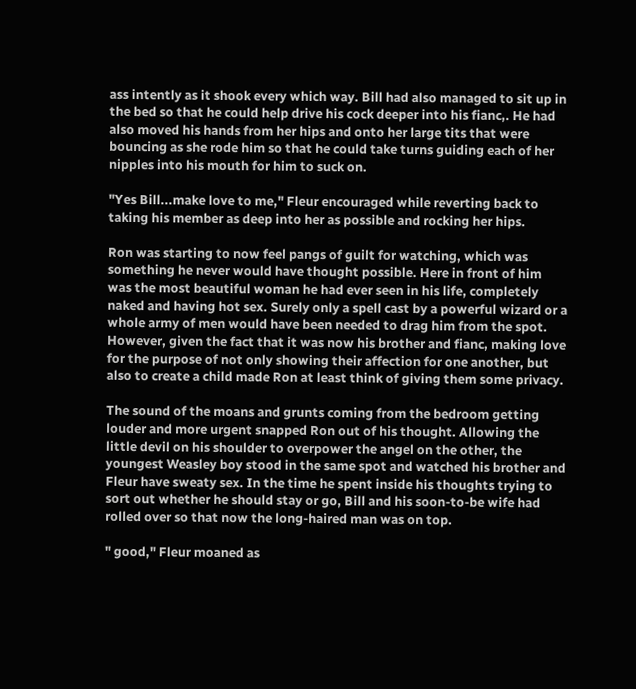ass intently as it shook every which way. Bill had also managed to sit up in the bed so that he could help drive his cock deeper into his fianc‚. He had also moved his hands from her hips and onto her large tits that were bouncing as she rode him so that he could take turns guiding each of her nipples into his mouth for him to suck on.

"Yes Bill...make love to me," Fleur encouraged while reverting back to taking his member as deep into her as possible and rocking her hips.

Ron was starting to now feel pangs of guilt for watching, which was something he never would have thought possible. Here in front of him was the most beautiful woman he had ever seen in his life, completely naked and having hot sex. Surely only a spell cast by a powerful wizard or a whole army of men would have been needed to drag him from the spot. However, given the fact that it was now his brother and fianc‚ making love for the purpose of not only showing their affection for one another, but also to create a child made Ron at least think of giving them some privacy.

The sound of the moans and grunts coming from the bedroom getting louder and more urgent snapped Ron out of his thought. Allowing the little devil on his shoulder to overpower the angel on the other, the youngest Weasley boy stood in the same spot and watched his brother and Fleur have sweaty sex. In the time he spent inside his thoughts trying to sort out whether he should stay or go, Bill and his soon-to-be wife had rolled over so that now the long-haired man was on top.

" good," Fleur moaned as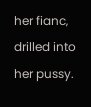her fianc‚ drilled into her pussy.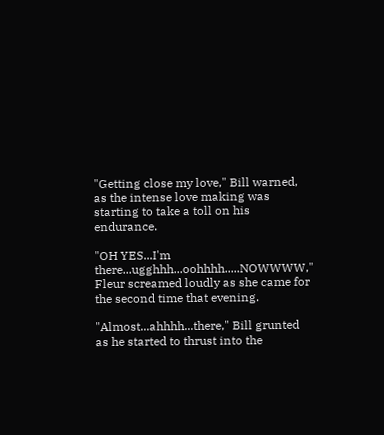"Getting close my love," Bill warned, as the intense love making was starting to take a toll on his endurance.

"OH YES...I'm there...ugghhh...oohhhh.....NOWWWW," Fleur screamed loudly as she came for the second time that evening.

"Almost...ahhhh...there," Bill grunted as he started to thrust into the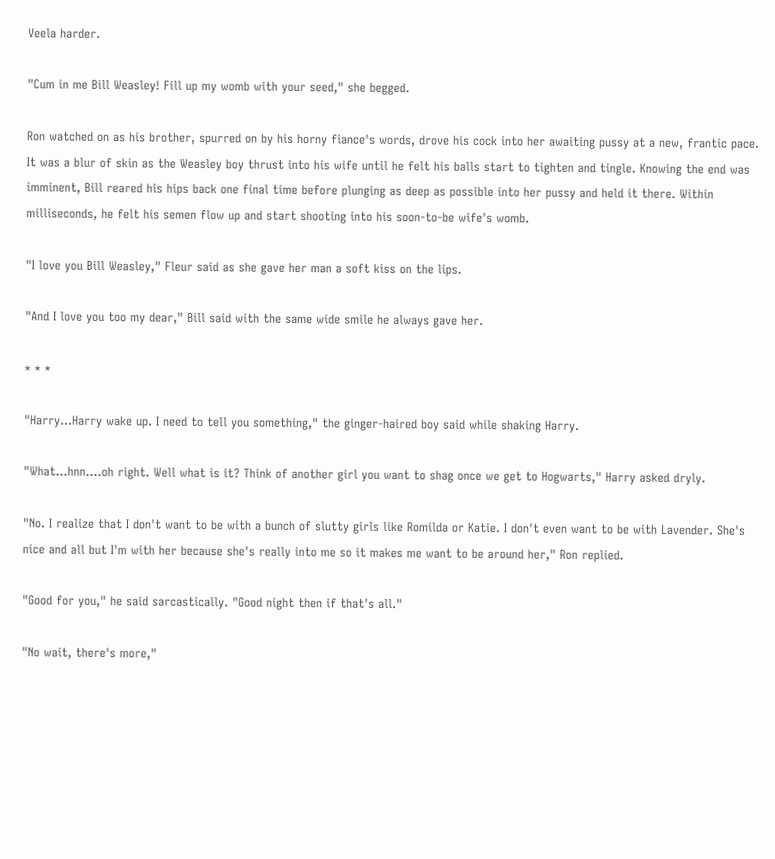Veela harder.

"Cum in me Bill Weasley! Fill up my womb with your seed," she begged.

Ron watched on as his brother, spurred on by his horny fiance's words, drove his cock into her awaiting pussy at a new, frantic pace. It was a blur of skin as the Weasley boy thrust into his wife until he felt his balls start to tighten and tingle. Knowing the end was imminent, Bill reared his hips back one final time before plunging as deep as possible into her pussy and held it there. Within milliseconds, he felt his semen flow up and start shooting into his soon-to-be wife's womb.

"I love you Bill Weasley," Fleur said as she gave her man a soft kiss on the lips.

"And I love you too my dear," Bill said with the same wide smile he always gave her.

* * *

"Harry...Harry wake up. I need to tell you something," the ginger-haired boy said while shaking Harry.

"What...hnn....oh right. Well what is it? Think of another girl you want to shag once we get to Hogwarts," Harry asked dryly.

"No. I realize that I don't want to be with a bunch of slutty girls like Romilda or Katie. I don't even want to be with Lavender. She's nice and all but I'm with her because she's really into me so it makes me want to be around her," Ron replied.

"Good for you," he said sarcastically. "Good night then if that's all."

"No wait, there's more,"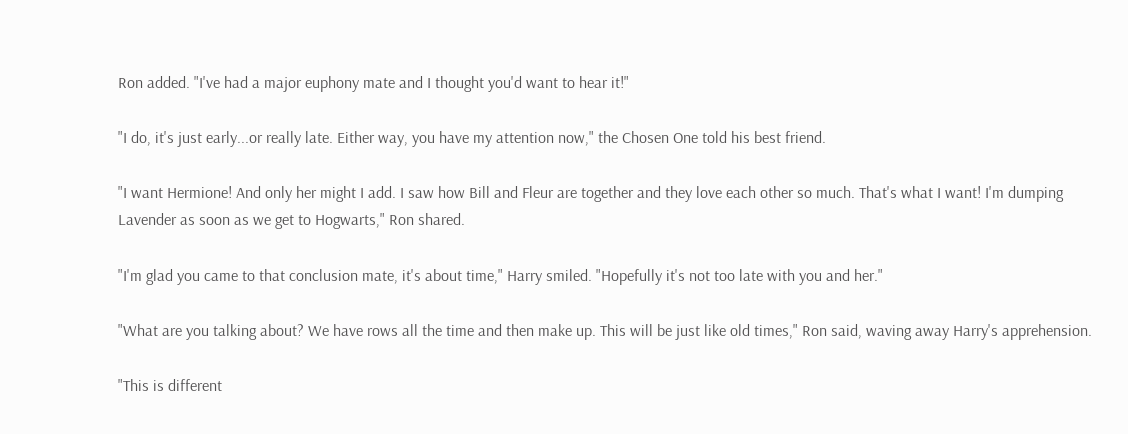Ron added. "I've had a major euphony mate and I thought you'd want to hear it!"

"I do, it's just early...or really late. Either way, you have my attention now," the Chosen One told his best friend.

"I want Hermione! And only her might I add. I saw how Bill and Fleur are together and they love each other so much. That's what I want! I'm dumping Lavender as soon as we get to Hogwarts," Ron shared.

"I'm glad you came to that conclusion mate, it's about time," Harry smiled. "Hopefully it's not too late with you and her."

"What are you talking about? We have rows all the time and then make up. This will be just like old times," Ron said, waving away Harry's apprehension.

"This is different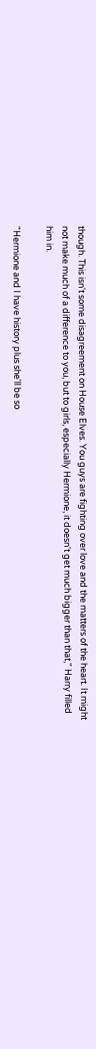though. This isn't some disagreement on House Elves. You guys are fighting over love and the matters of the heart. It might not make much of a difference to you, but to girls, especially Hermione, it doesn't get much bigger than that," Harry filled him in.

"Hermione and I have history plus she'll be so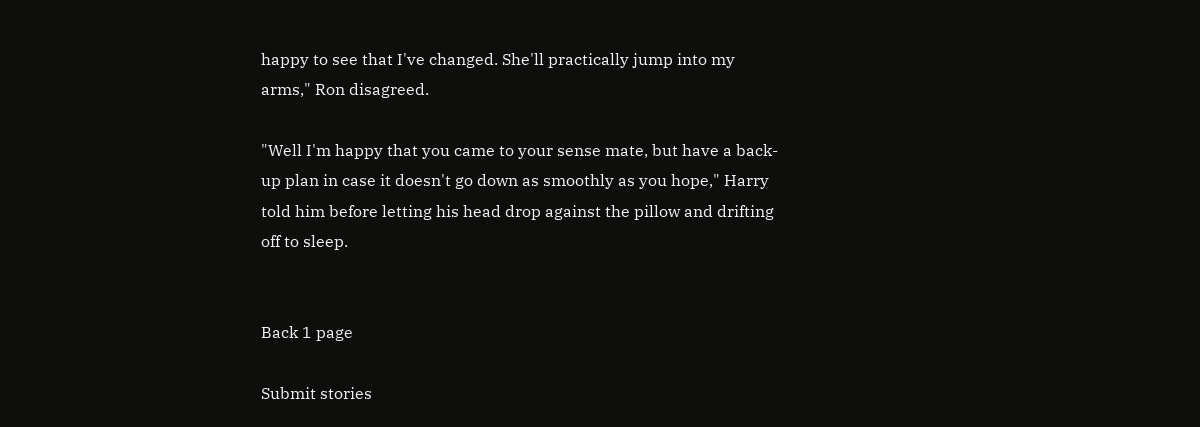happy to see that I've changed. She'll practically jump into my arms," Ron disagreed.

"Well I'm happy that you came to your sense mate, but have a back-up plan in case it doesn't go down as smoothly as you hope," Harry told him before letting his head drop against the pillow and drifting off to sleep.


Back 1 page

Submit stories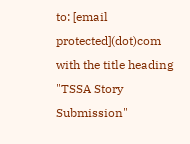to: [email protected](dot)com
with the title heading "TSSA Story Submission"